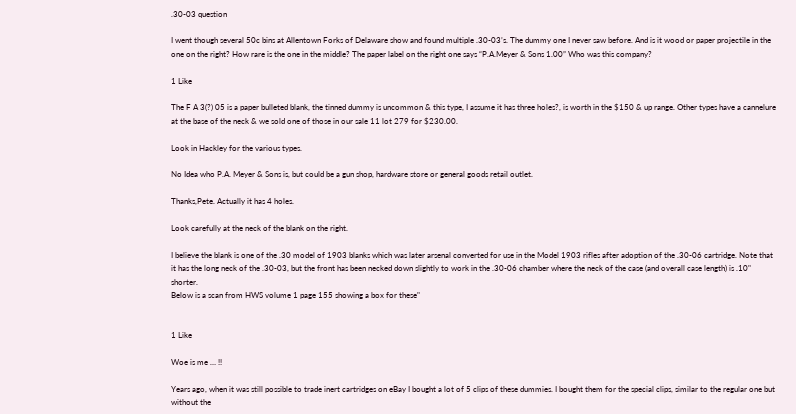.30-03 question

I went though several 50c bins at Allentown Forks of Delaware show and found multiple .30-03’s. The dummy one I never saw before. And is it wood or paper projectile in the one on the right? How rare is the one in the middle? The paper label on the right one says “P.A.Meyer & Sons 1.00” Who was this company?

1 Like

The F A 3(?) 05 is a paper bulleted blank, the tinned dummy is uncommon & this type, I assume it has three holes?, is worth in the $150 & up range. Other types have a cannelure at the base of the neck & we sold one of those in our sale 11 lot 279 for $230.00.

Look in Hackley for the various types.

No Idea who P.A. Meyer & Sons is, but could be a gun shop, hardware store or general goods retail outlet.

Thanks,Pete. Actually it has 4 holes.

Look carefully at the neck of the blank on the right.

I believe the blank is one of the .30 model of 1903 blanks which was later arsenal converted for use in the Model 1903 rifles after adoption of the .30-06 cartridge. Note that it has the long neck of the .30-03, but the front has been necked down slightly to work in the .30-06 chamber where the neck of the case (and overall case length) is .10" shorter.
Below is a scan from HWS volume 1 page 155 showing a box for these"


1 Like

Woe is me … !!

Years ago, when it was still possible to trade inert cartridges on eBay I bought a lot of 5 clips of these dummies. I bought them for the special clips, similar to the regular one but without the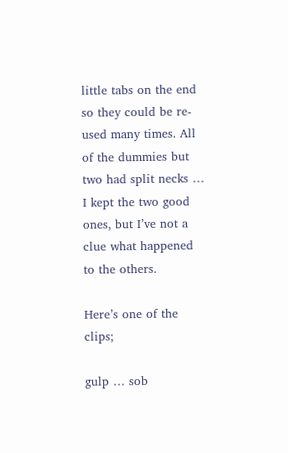little tabs on the end so they could be re-used many times. All of the dummies but two had split necks … I kept the two good ones, but I’ve not a clue what happened to the others.

Here’s one of the clips;

gulp … sob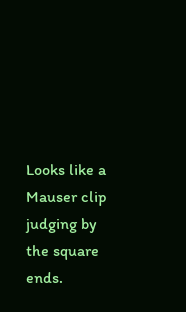Looks like a Mauser clip judging by the square ends.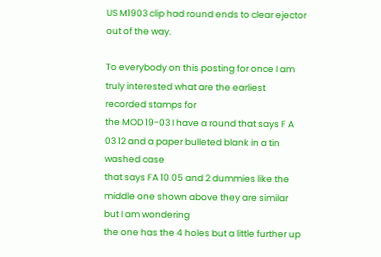US M1903 clip had round ends to clear ejector out of the way.

To everybody on this posting for once I am truly interested what are the earliest recorded stamps for
the MOD 19-03 I have a round that says F A 03 12 and a paper bulleted blank in a tin washed case
that says FA 10 05 and 2 dummies like the middle one shown above they are similar but I am wondering
the one has the 4 holes but a little further up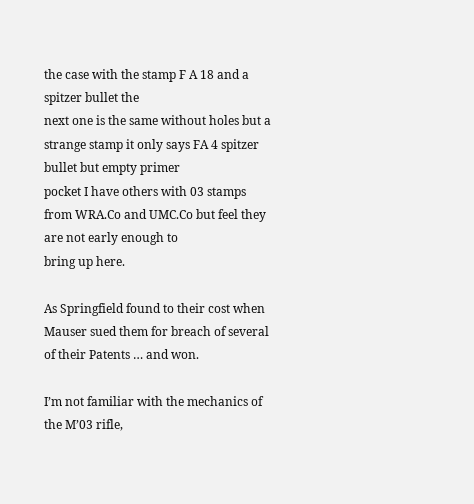the case with the stamp F A 18 and a spitzer bullet the
next one is the same without holes but a strange stamp it only says FA 4 spitzer bullet but empty primer
pocket I have others with 03 stamps from WRA.Co and UMC.Co but feel they are not early enough to
bring up here.

As Springfield found to their cost when Mauser sued them for breach of several of their Patents … and won.

I’m not familiar with the mechanics of the M’03 rifle,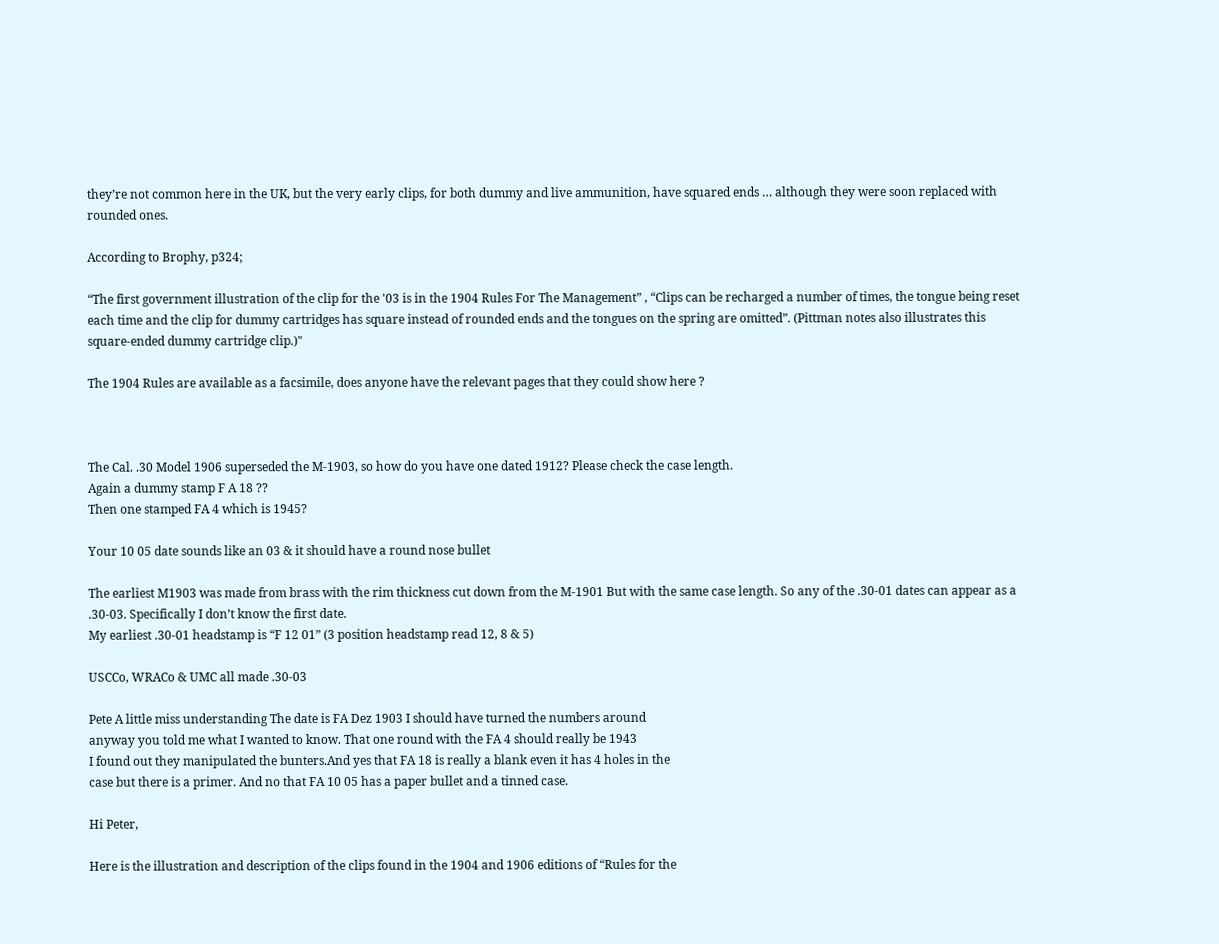they’re not common here in the UK, but the very early clips, for both dummy and live ammunition, have squared ends … although they were soon replaced with rounded ones.

According to Brophy, p324;

“The first government illustration of the clip for the '03 is in the 1904 Rules For The Management” , “Clips can be recharged a number of times, the tongue being reset each time and the clip for dummy cartridges has square instead of rounded ends and the tongues on the spring are omitted”. (Pittman notes also illustrates this square-ended dummy cartridge clip.)"

The 1904 Rules are available as a facsimile, does anyone have the relevant pages that they could show here ?



The Cal. .30 Model 1906 superseded the M-1903, so how do you have one dated 1912? Please check the case length.
Again a dummy stamp F A 18 ??
Then one stamped FA 4 which is 1945?

Your 10 05 date sounds like an 03 & it should have a round nose bullet

The earliest M1903 was made from brass with the rim thickness cut down from the M-1901 But with the same case length. So any of the .30-01 dates can appear as a .30-03. Specifically I don’t know the first date.
My earliest .30-01 headstamp is “F 12 01” (3 position headstamp read 12, 8 & 5)

USCCo, WRACo & UMC all made .30-03

Pete A little miss understanding The date is FA Dez 1903 I should have turned the numbers around
anyway you told me what I wanted to know. That one round with the FA 4 should really be 1943
I found out they manipulated the bunters.And yes that FA 18 is really a blank even it has 4 holes in the
case but there is a primer. And no that FA 10 05 has a paper bullet and a tinned case.

Hi Peter,

Here is the illustration and description of the clips found in the 1904 and 1906 editions of “Rules for the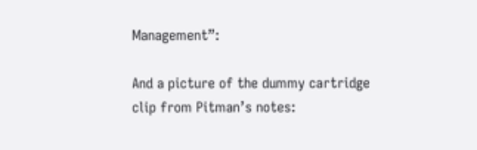Management”:

And a picture of the dummy cartridge clip from Pitman’s notes: